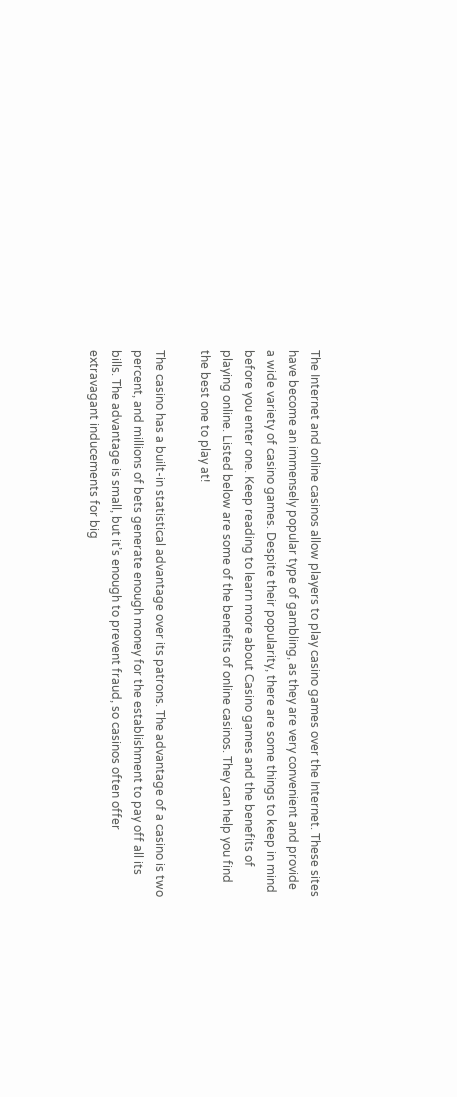The Internet and online casinos allow players to play casino games over the Internet. These sites have become an immensely popular type of gambling, as they are very convenient and provide a wide variety of casino games. Despite their popularity, there are some things to keep in mind before you enter one. Keep reading to learn more about Casino games and the benefits of playing online. Listed below are some of the benefits of online casinos. They can help you find the best one to play at!

The casino has a built-in statistical advantage over its patrons. The advantage of a casino is two percent, and millions of bets generate enough money for the establishment to pay off all its bills. The advantage is small, but it’s enough to prevent fraud, so casinos often offer extravagant inducements for big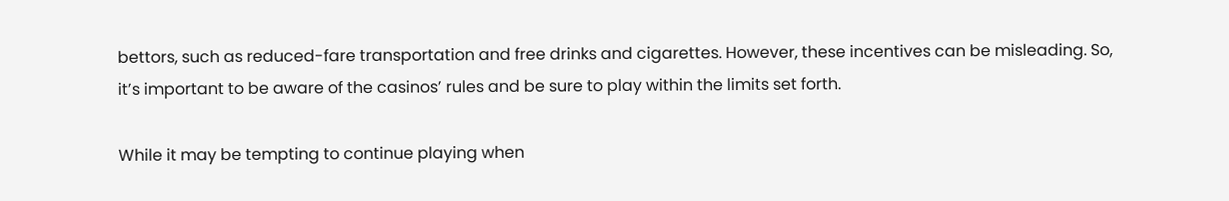bettors, such as reduced-fare transportation and free drinks and cigarettes. However, these incentives can be misleading. So, it’s important to be aware of the casinos’ rules and be sure to play within the limits set forth.

While it may be tempting to continue playing when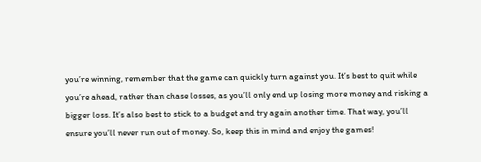you’re winning, remember that the game can quickly turn against you. It’s best to quit while you’re ahead, rather than chase losses, as you’ll only end up losing more money and risking a bigger loss. It’s also best to stick to a budget and try again another time. That way, you’ll ensure you’ll never run out of money. So, keep this in mind and enjoy the games!